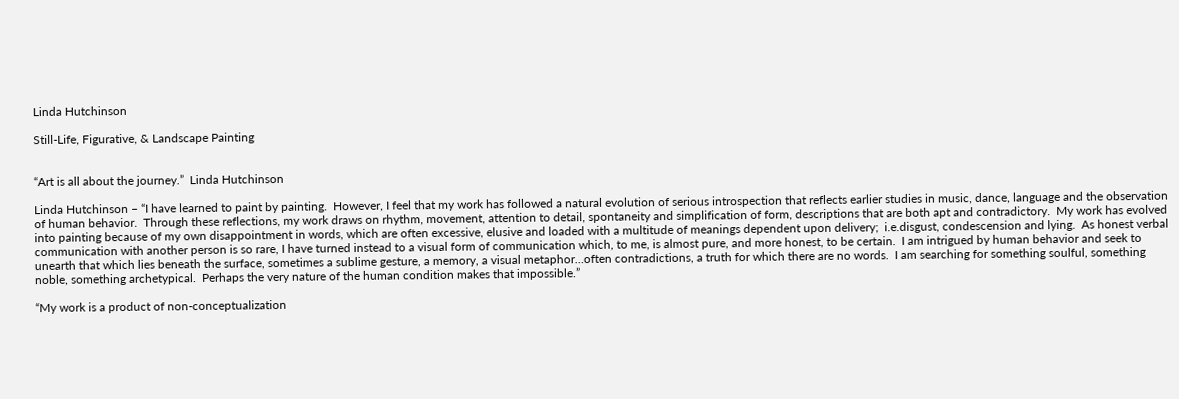Linda Hutchinson

Still-Life, Figurative, & Landscape Painting


“Art is all about the journey.”  Linda Hutchinson

Linda Hutchinson – “I have learned to paint by painting.  However, I feel that my work has followed a natural evolution of serious introspection that reflects earlier studies in music, dance, language and the observation of human behavior.  Through these reflections, my work draws on rhythm, movement, attention to detail, spontaneity and simplification of form, descriptions that are both apt and contradictory.  My work has evolved into painting because of my own disappointment in words, which are often excessive, elusive and loaded with a multitude of meanings dependent upon delivery;  i.e.disgust, condescension and lying.  As honest verbal communication with another person is so rare, I have turned instead to a visual form of communication which, to me, is almost pure, and more honest, to be certain.  I am intrigued by human behavior and seek to unearth that which lies beneath the surface, sometimes a sublime gesture, a memory, a visual metaphor…often contradictions, a truth for which there are no words.  I am searching for something soulful, something noble, something archetypical.  Perhaps the very nature of the human condition makes that impossible.”

“My work is a product of non-conceptualization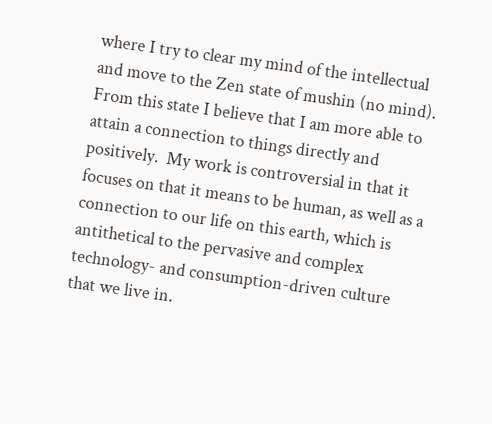where I try to clear my mind of the intellectual and move to the Zen state of mushin (no mind).  From this state I believe that I am more able to attain a connection to things directly and positively.  My work is controversial in that it focuses on that it means to be human, as well as a connection to our life on this earth, which is antithetical to the pervasive and complex technology- and consumption-driven culture that we live in.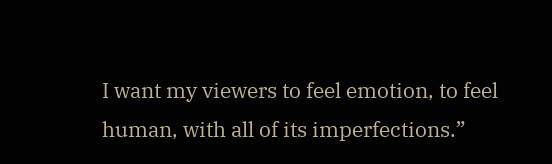I want my viewers to feel emotion, to feel human, with all of its imperfections.”